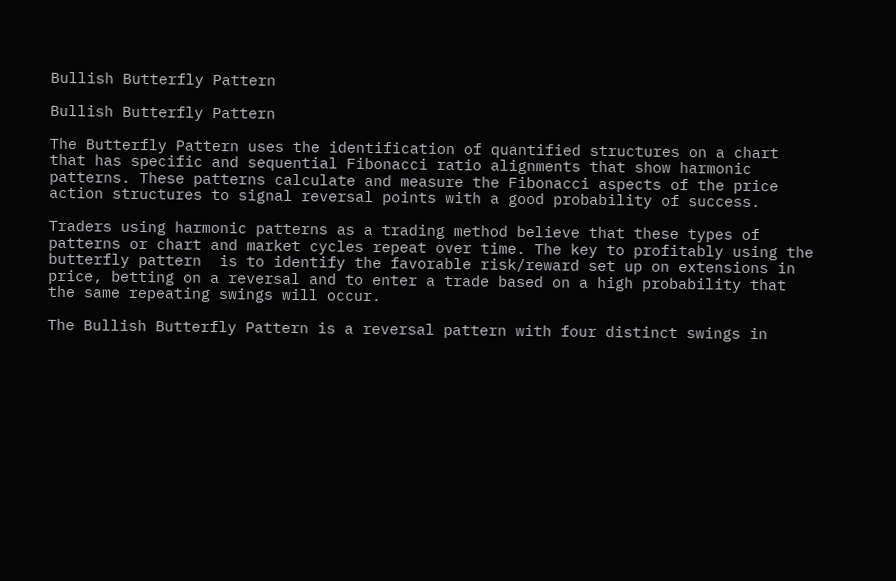Bullish Butterfly Pattern

Bullish Butterfly Pattern

The Butterfly Pattern uses the identification of quantified structures on a chart that has specific and sequential Fibonacci ratio alignments that show harmonic patterns. These patterns calculate and measure the Fibonacci aspects of the price action structures to signal reversal points with a good probability of success.

Traders using harmonic patterns as a trading method believe that these types of patterns or chart and market cycles repeat over time. The key to profitably using the butterfly pattern  is to identify the favorable risk/reward set up on extensions in price, betting on a reversal and to enter a trade based on a high probability that the same repeating swings will occur.

The Bullish Butterfly Pattern is a reversal pattern with four distinct swings in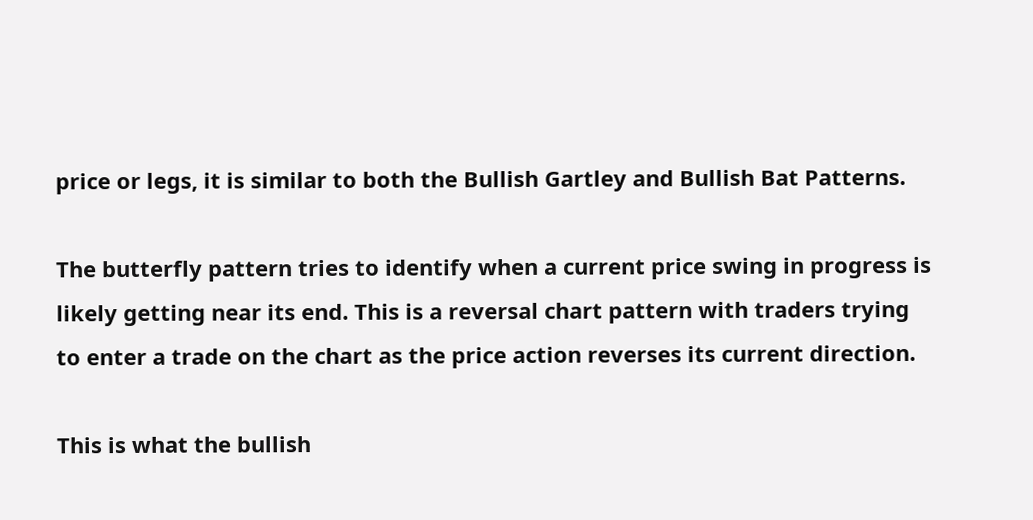price or legs, it is similar to both the Bullish Gartley and Bullish Bat Patterns.

The butterfly pattern tries to identify when a current price swing in progress is likely getting near its end. This is a reversal chart pattern with traders trying to enter a trade on the chart as the price action reverses its current direction.

This is what the bullish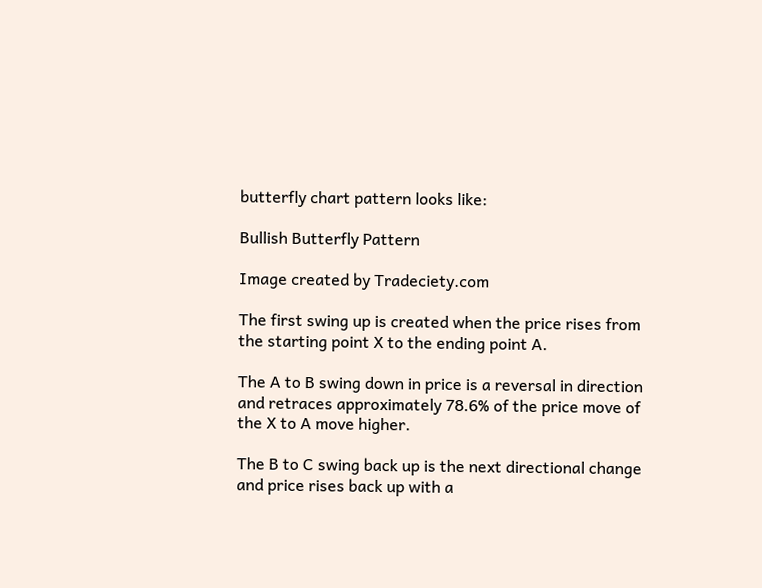butterfly chart pattern looks like:

Bullish Butterfly Pattern

Image created by Tradeciety.com

The first swing up is created when the price rises from the starting point X to the ending point A.

The A to B swing down in price is a reversal in direction and retraces approximately 78.6% of the price move of  the X to A move higher.

The B to C swing back up is the next directional change and price rises back up with a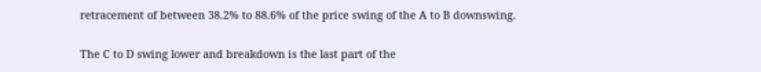retracement of between 38.2% to 88.6% of the price swing of the A to B downswing.

The C to D swing lower and breakdown is the last part of the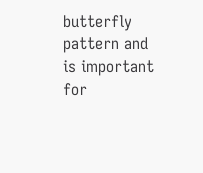butterfly pattern and is important for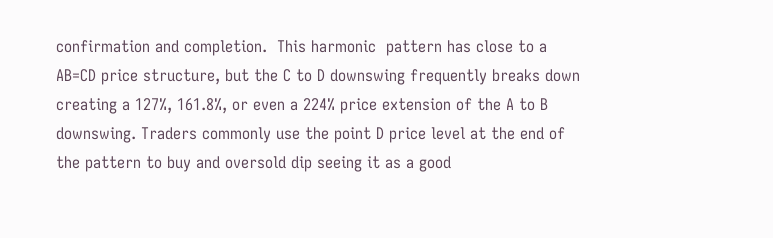confirmation and completion.  This harmonic  pattern has close to a AB=CD price structure, but the C to D downswing frequently breaks down creating a 127%, 161.8%, or even a 224% price extension of the A to B downswing. Traders commonly use the point D price level at the end of the pattern to buy and oversold dip seeing it as a good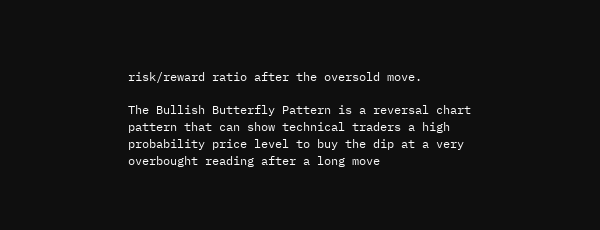risk/reward ratio after the oversold move.

The Bullish Butterfly Pattern is a reversal chart pattern that can show technical traders a high probability price level to buy the dip at a very overbought reading after a long move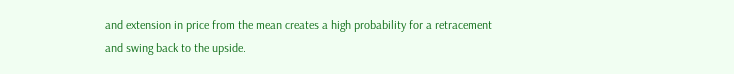and extension in price from the mean creates a high probability for a retracement and swing back to the upside.